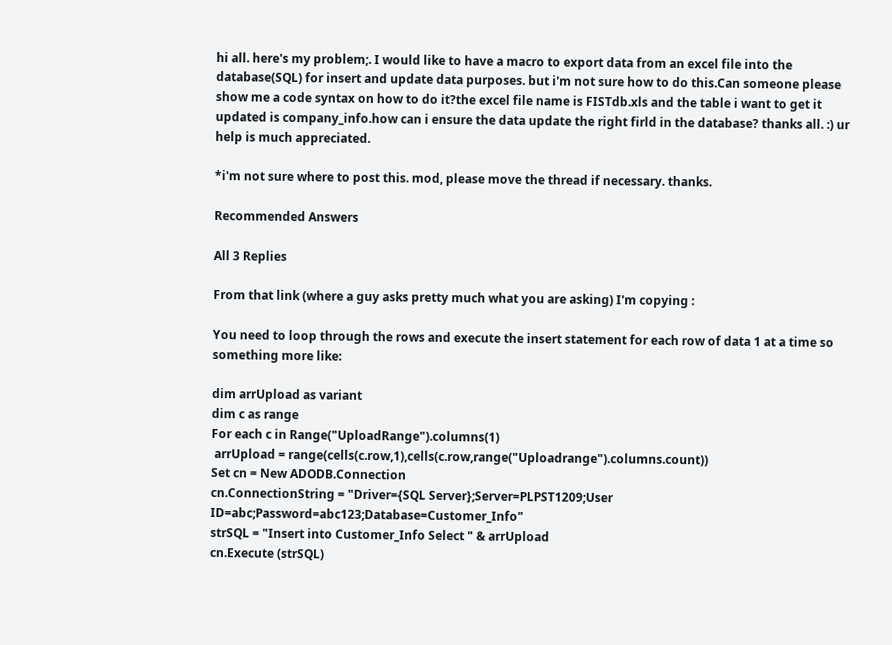hi all. here's my problem;. I would like to have a macro to export data from an excel file into the database(SQL) for insert and update data purposes. but i'm not sure how to do this.Can someone please show me a code syntax on how to do it?the excel file name is FISTdb.xls and the table i want to get it updated is company_info.how can i ensure the data update the right firld in the database? thanks all. :) ur help is much appreciated.

*i'm not sure where to post this. mod, please move the thread if necessary. thanks.

Recommended Answers

All 3 Replies

From that link (where a guy asks pretty much what you are asking) I'm copying :

You need to loop through the rows and execute the insert statement for each row of data 1 at a time so something more like:

dim arrUpload as variant
dim c as range
For each c in Range("UploadRange").columns(1)
 arrUpload = range(cells(c.row,1),cells(c.row,range("Uploadrange").columns.count))
Set cn = New ADODB.Connection
cn.ConnectionString = "Driver={SQL Server};Server=PLPST1209;User ID=abc;Password=abc123;Database=Customer_Info"
strSQL = "Insert into Customer_Info Select " & arrUpload
cn.Execute (strSQL)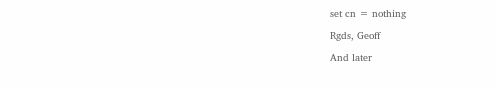set cn = nothing

Rgds, Geoff

And later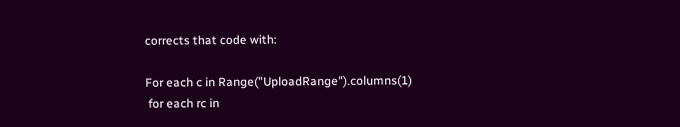corrects that code with:

For each c in Range("UploadRange").columns(1)
 for each rc in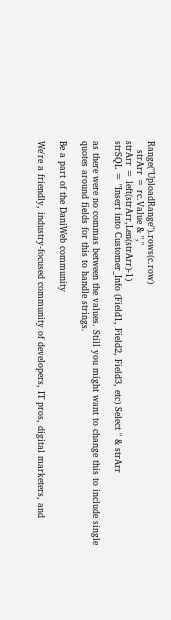Range("UploadRange").rows(c.row)
   strArr = rc.Value & ","
strArr = left(strArr,Len(strArr)-1)
strSQL = "Insert into Customer_Info (Field1, Field2, Field3, etc) Select " & strArr

as there were no commas between the values. Still you might want to change this to include single quotes around fields for this to handle strings.

Be a part of the DaniWeb community

We're a friendly, industry-focused community of developers, IT pros, digital marketers, and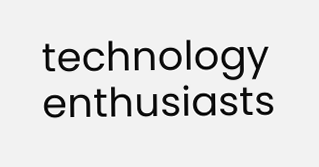technology enthusiasts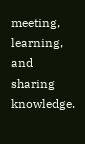meeting, learning, and sharing knowledge.